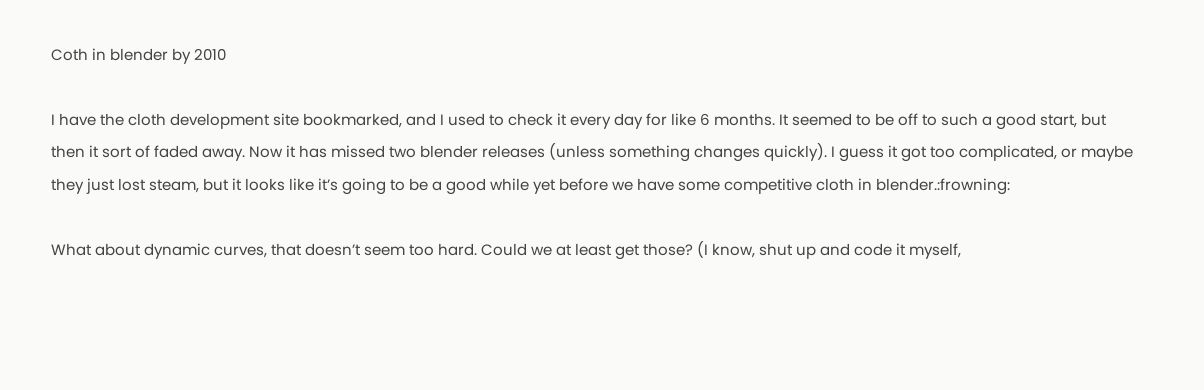Coth in blender by 2010

I have the cloth development site bookmarked, and I used to check it every day for like 6 months. It seemed to be off to such a good start, but then it sort of faded away. Now it has missed two blender releases (unless something changes quickly). I guess it got too complicated, or maybe they just lost steam, but it looks like it’s going to be a good while yet before we have some competitive cloth in blender.:frowning:

What about dynamic curves, that doesn’t seem too hard. Could we at least get those? (I know, shut up and code it myself,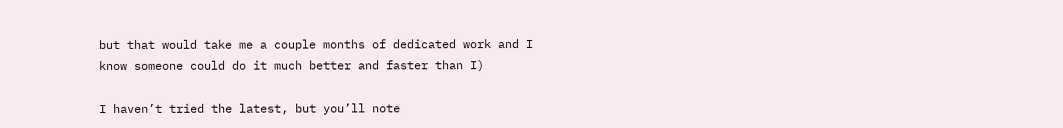but that would take me a couple months of dedicated work and I know someone could do it much better and faster than I)

I haven’t tried the latest, but you’ll note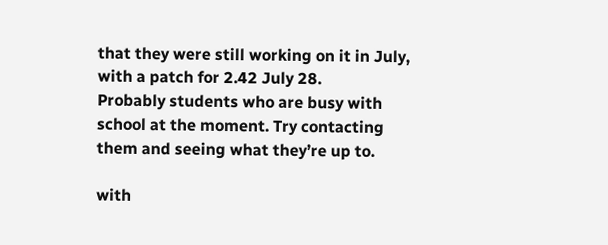that they were still working on it in July, with a patch for 2.42 July 28.
Probably students who are busy with school at the moment. Try contacting them and seeing what they’re up to.

with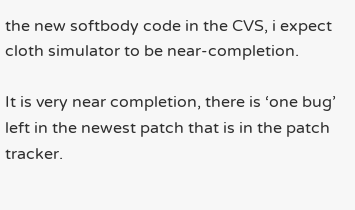the new softbody code in the CVS, i expect cloth simulator to be near-completion.

It is very near completion, there is ‘one bug’ left in the newest patch that is in the patch tracker.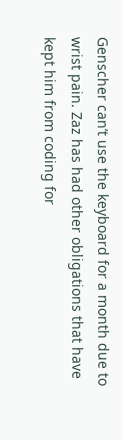Genscher can’t use the keyboard for a month due to wrist pain. Zaz has had other obligations that have kept him from coding for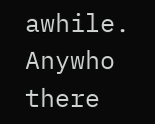awhile. Anywho there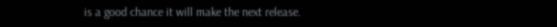is a good chance it will make the next release.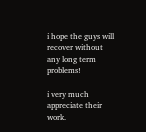i hope the guys will recover without any long term problems!

i very much appreciate their work.